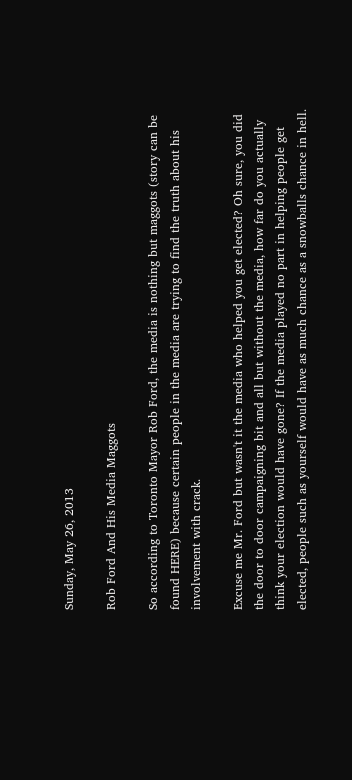Sunday, May 26, 2013

Rob Ford And His Media Maggots

So according to Toronto Mayor Rob Ford, the media is nothing but maggots (story can be found HERE) because certain people in the media are trying to find the truth about his involvement with crack.

Excuse me Mr. Ford but wasn't it the media who helped you get elected? Oh sure, you did the door to door campaigning bit and all but without the media, how far do you actually think your election would have gone? If the media played no part in helping people get elected, people such as yourself would have as much chance as a snowballs chance in hell.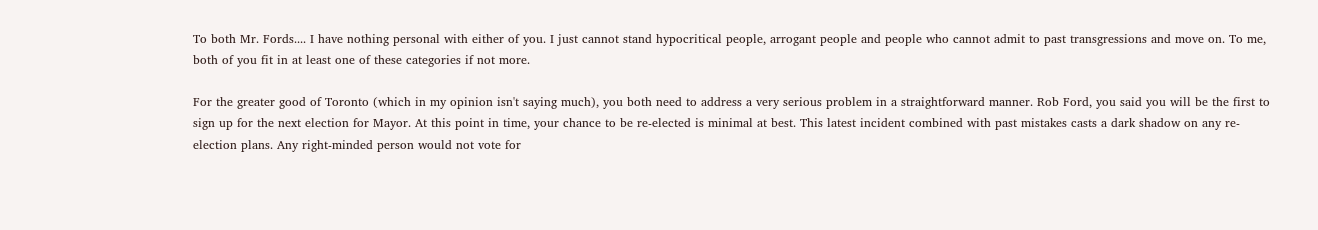To both Mr. Fords.... I have nothing personal with either of you. I just cannot stand hypocritical people, arrogant people and people who cannot admit to past transgressions and move on. To me, both of you fit in at least one of these categories if not more.

For the greater good of Toronto (which in my opinion isn't saying much), you both need to address a very serious problem in a straightforward manner. Rob Ford, you said you will be the first to sign up for the next election for Mayor. At this point in time, your chance to be re-elected is minimal at best. This latest incident combined with past mistakes casts a dark shadow on any re-election plans. Any right-minded person would not vote for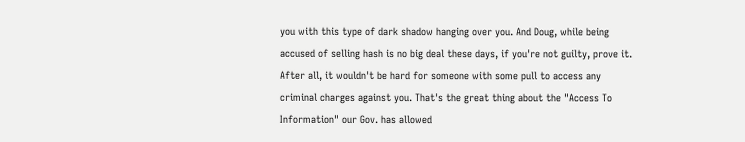you with this type of dark shadow hanging over you. And Doug, while being accused of selling hash is no big deal these days, if you're not guilty, prove it. After all, it wouldn't be hard for someone with some pull to access any criminal charges against you. That's the great thing about the "Access To Information" our Gov. has allowed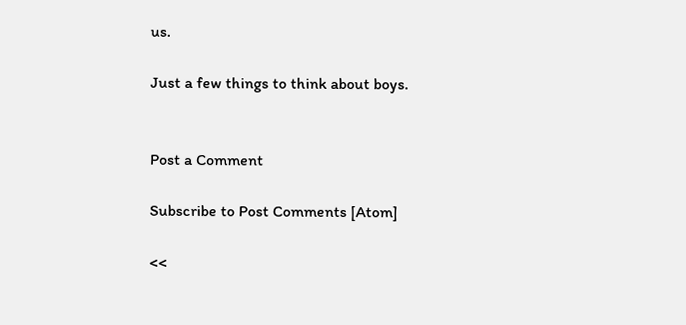us.

Just a few things to think about boys.


Post a Comment

Subscribe to Post Comments [Atom]

<<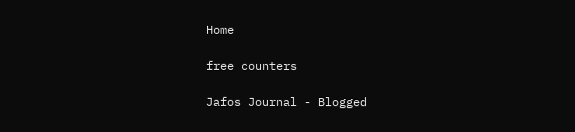Home

free counters

Jafos Journal - Blogged